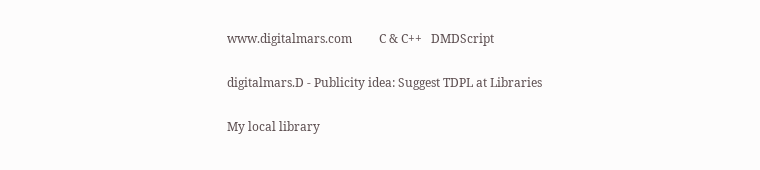www.digitalmars.com         C & C++   DMDScript

digitalmars.D - Publicity idea: Suggest TDPL at Libraries

My local library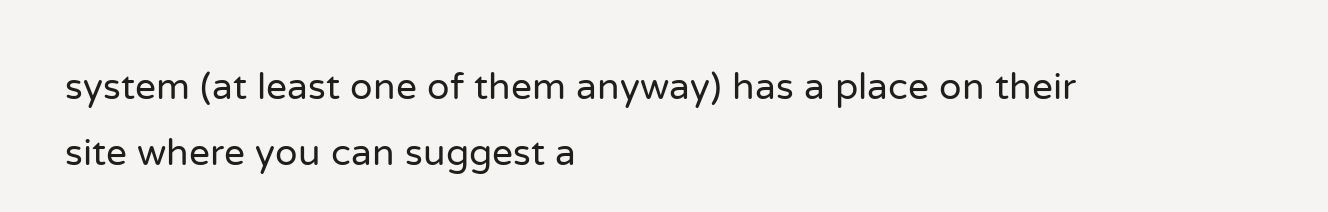system (at least one of them anyway) has a place on their
site where you can suggest a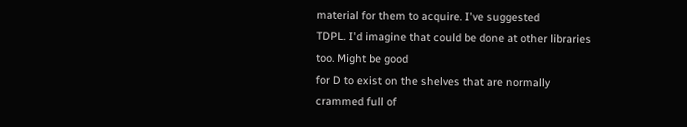material for them to acquire. I've suggested
TDPL. I'd imagine that could be done at other libraries too. Might be good
for D to exist on the shelves that are normally crammed full of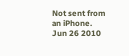Not sent from an iPhone.
Jun 26 2010